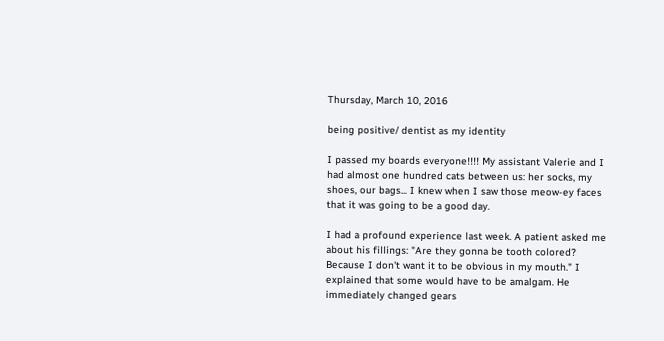Thursday, March 10, 2016

being positive/ dentist as my identity

I passed my boards everyone!!!! My assistant Valerie and I had almost one hundred cats between us: her socks, my shoes, our bags... I knew when I saw those meow-ey faces that it was going to be a good day.

I had a profound experience last week. A patient asked me about his fillings: "Are they gonna be tooth colored? Because I don't want it to be obvious in my mouth." I explained that some would have to be amalgam. He immediately changed gears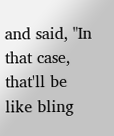and said, "In that case, that'll be like bling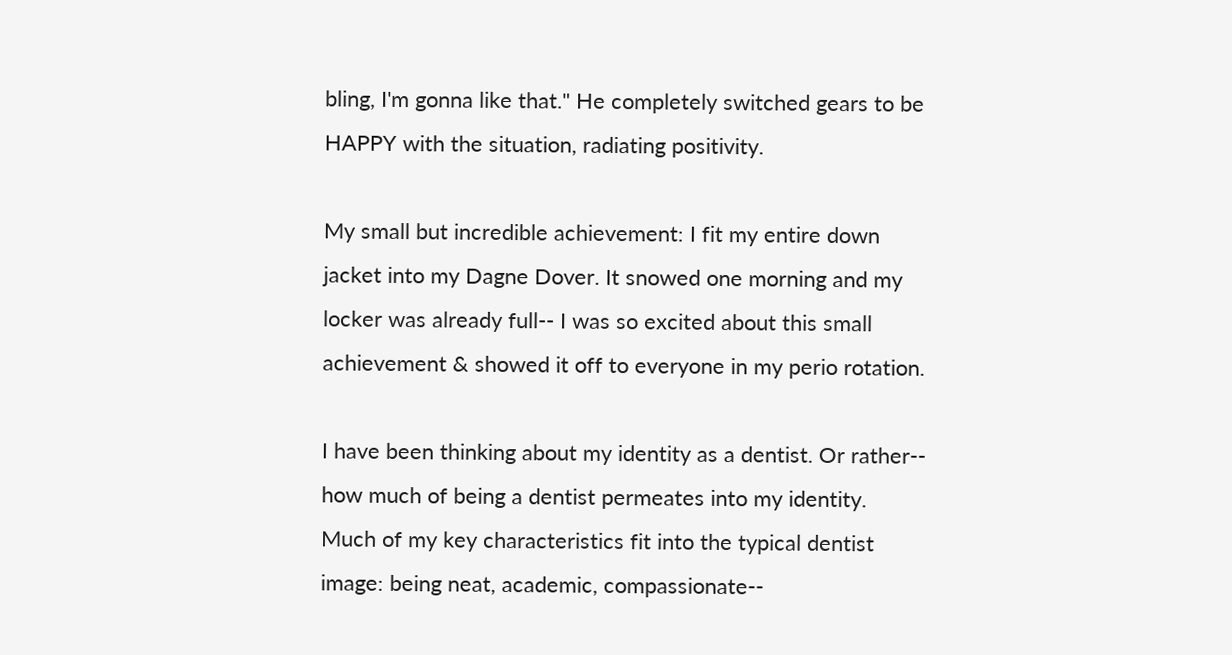bling, I'm gonna like that." He completely switched gears to be HAPPY with the situation, radiating positivity.

My small but incredible achievement: I fit my entire down jacket into my Dagne Dover. It snowed one morning and my locker was already full-- I was so excited about this small achievement & showed it off to everyone in my perio rotation.

I have been thinking about my identity as a dentist. Or rather-- how much of being a dentist permeates into my identity. Much of my key characteristics fit into the typical dentist image: being neat, academic, compassionate--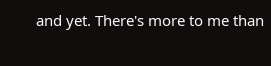and yet. There's more to me than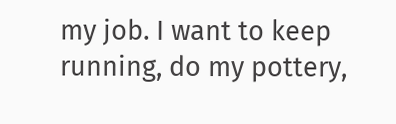my job. I want to keep running, do my pottery,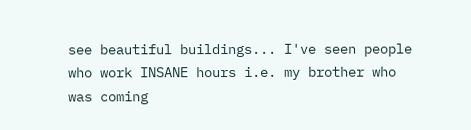see beautiful buildings... I've seen people who work INSANE hours i.e. my brother who was coming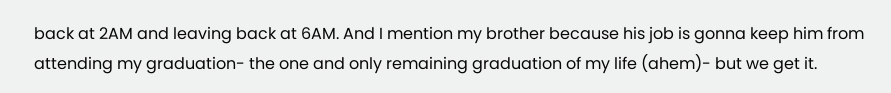back at 2AM and leaving back at 6AM. And I mention my brother because his job is gonna keep him from attending my graduation- the one and only remaining graduation of my life (ahem)- but we get it.